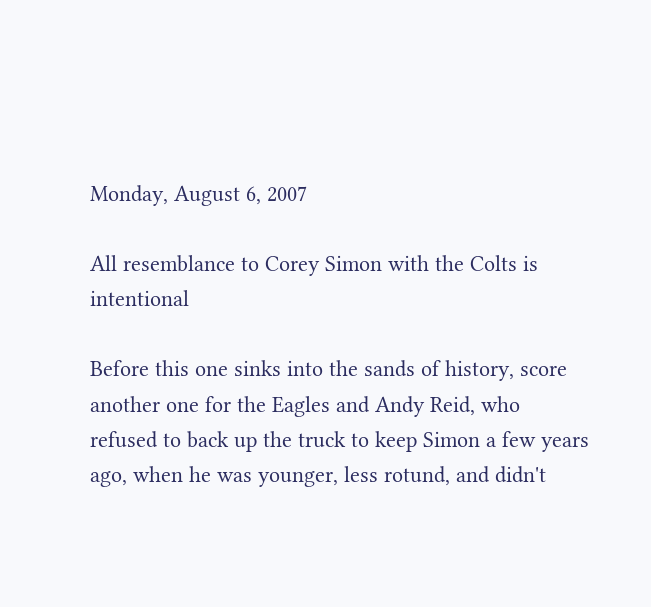Monday, August 6, 2007

All resemblance to Corey Simon with the Colts is intentional

Before this one sinks into the sands of history, score another one for the Eagles and Andy Reid, who refused to back up the truck to keep Simon a few years ago, when he was younger, less rotund, and didn't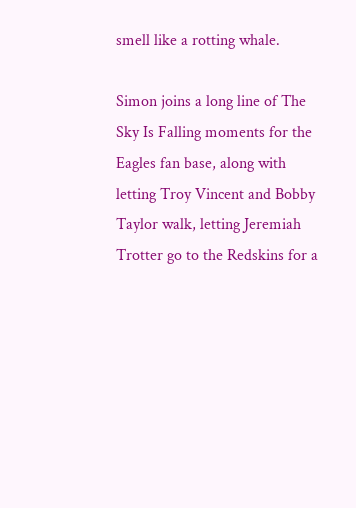smell like a rotting whale.

Simon joins a long line of The Sky Is Falling moments for the Eagles fan base, along with letting Troy Vincent and Bobby Taylor walk, letting Jeremiah Trotter go to the Redskins for a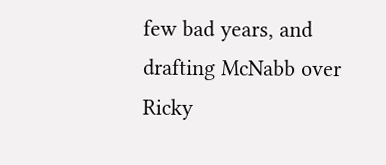few bad years, and drafting McNabb over Ricky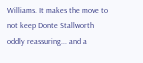Williams. It makes the move to not keep Donte Stallworth oddly reassuring... and a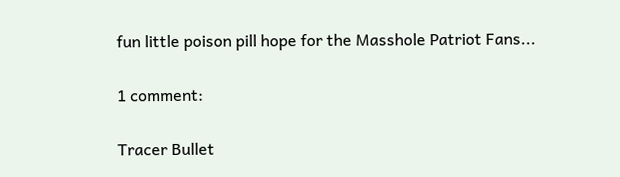fun little poison pill hope for the Masshole Patriot Fans...

1 comment:

Tracer Bullet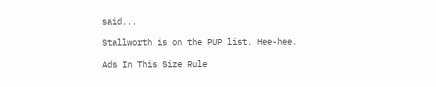said...

Stallworth is on the PUP list. Hee-hee.

Ads In This Size Rule